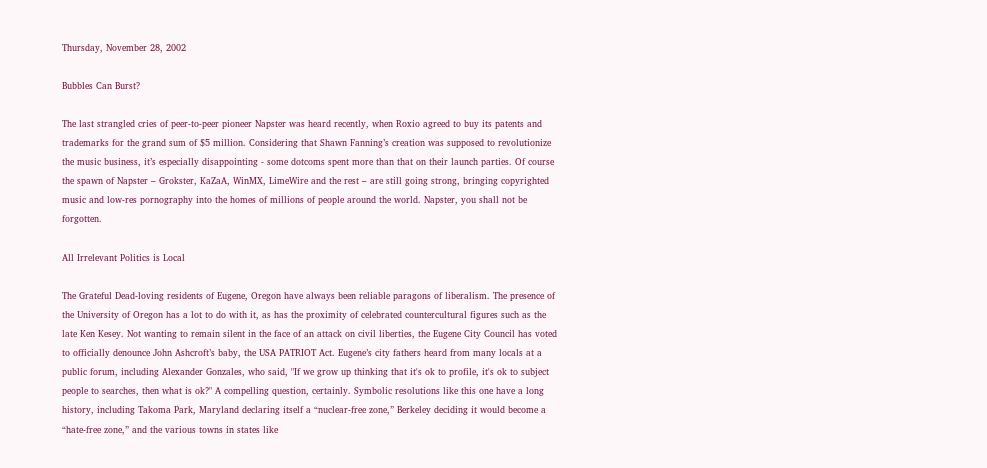Thursday, November 28, 2002

Bubbles Can Burst?

The last strangled cries of peer-to-peer pioneer Napster was heard recently, when Roxio agreed to buy its patents and trademarks for the grand sum of $5 million. Considering that Shawn Fanning’s creation was supposed to revolutionize the music business, it’s especially disappointing - some dotcoms spent more than that on their launch parties. Of course the spawn of Napster – Grokster, KaZaA, WinMX, LimeWire and the rest – are still going strong, bringing copyrighted music and low-res pornography into the homes of millions of people around the world. Napster, you shall not be forgotten.

All Irrelevant Politics is Local

The Grateful Dead-loving residents of Eugene, Oregon have always been reliable paragons of liberalism. The presence of the University of Oregon has a lot to do with it, as has the proximity of celebrated countercultural figures such as the late Ken Kesey. Not wanting to remain silent in the face of an attack on civil liberties, the Eugene City Council has voted to officially denounce John Ashcroft’s baby, the USA PATRIOT Act. Eugene’s city fathers heard from many locals at a public forum, including Alexander Gonzales, who said, "If we grow up thinking that it's ok to profile, it's ok to subject people to searches, then what is ok?" A compelling question, certainly. Symbolic resolutions like this one have a long history, including Takoma Park, Maryland declaring itself a “nuclear-free zone,” Berkeley deciding it would become a “hate-free zone,” and the various towns in states like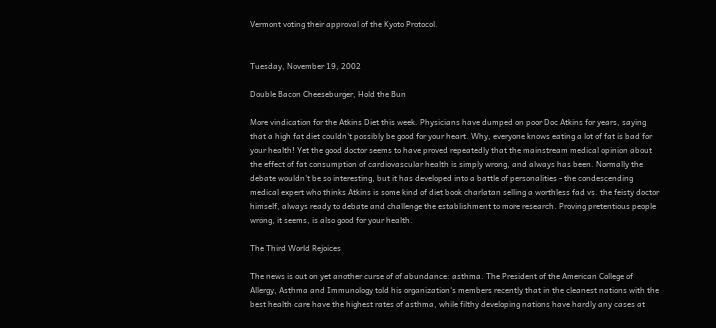Vermont voting their approval of the Kyoto Protocol.


Tuesday, November 19, 2002

Double Bacon Cheeseburger, Hold the Bun

More vindication for the Atkins Diet this week. Physicians have dumped on poor Doc Atkins for years, saying that a high fat diet couldn't possibly be good for your heart. Why, everyone knows eating a lot of fat is bad for your health! Yet the good doctor seems to have proved repeatedly that the mainstream medical opinion about the effect of fat consumption of cardiovascular health is simply wrong, and always has been. Normally the debate wouldn't be so interesting, but it has developed into a battle of personalities - the condescending medical expert who thinks Atkins is some kind of diet book charlatan selling a worthless fad vs. the feisty doctor himself, always ready to debate and challenge the establishment to more research. Proving pretentious people wrong, it seems, is also good for your health.

The Third World Rejoices

The news is out on yet another curse of of abundance: asthma. The President of the American College of Allergy, Asthma and Immunology told his organization's members recently that in the cleanest nations with the best health care have the highest rates of asthma, while filthy developing nations have hardly any cases at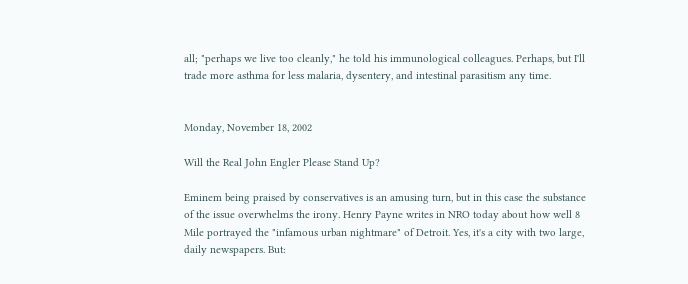all; "perhaps we live too cleanly," he told his immunological colleagues. Perhaps, but I'll trade more asthma for less malaria, dysentery, and intestinal parasitism any time.


Monday, November 18, 2002

Will the Real John Engler Please Stand Up?

Eminem being praised by conservatives is an amusing turn, but in this case the substance of the issue overwhelms the irony. Henry Payne writes in NRO today about how well 8 Mile portrayed the "infamous urban nightmare" of Detroit. Yes, it's a city with two large, daily newspapers. But: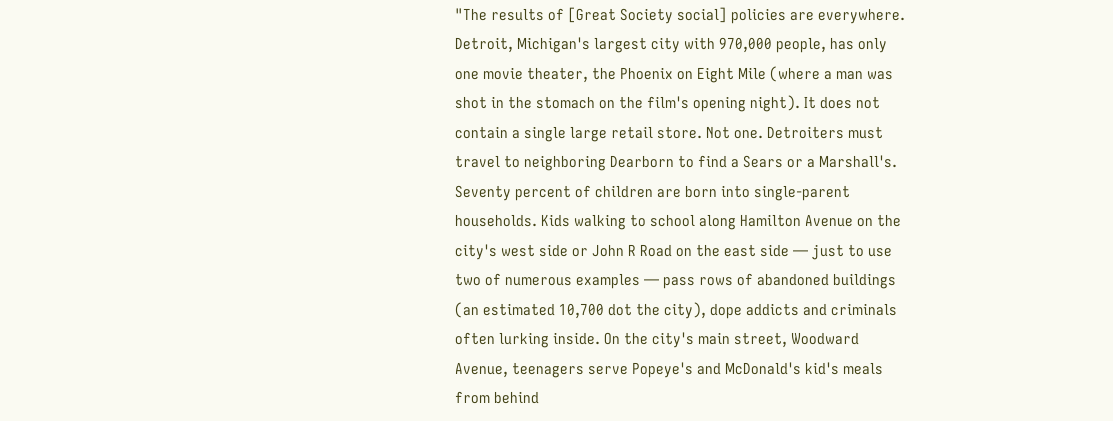"The results of [Great Society social] policies are everywhere. Detroit, Michigan's largest city with 970,000 people, has only one movie theater, the Phoenix on Eight Mile (where a man was shot in the stomach on the film's opening night). It does not contain a single large retail store. Not one. Detroiters must travel to neighboring Dearborn to find a Sears or a Marshall's. Seventy percent of children are born into single-parent households. Kids walking to school along Hamilton Avenue on the city's west side or John R Road on the east side — just to use two of numerous examples — pass rows of abandoned buildings (an estimated 10,700 dot the city), dope addicts and criminals often lurking inside. On the city's main street, Woodward Avenue, teenagers serve Popeye's and McDonald's kid's meals from behind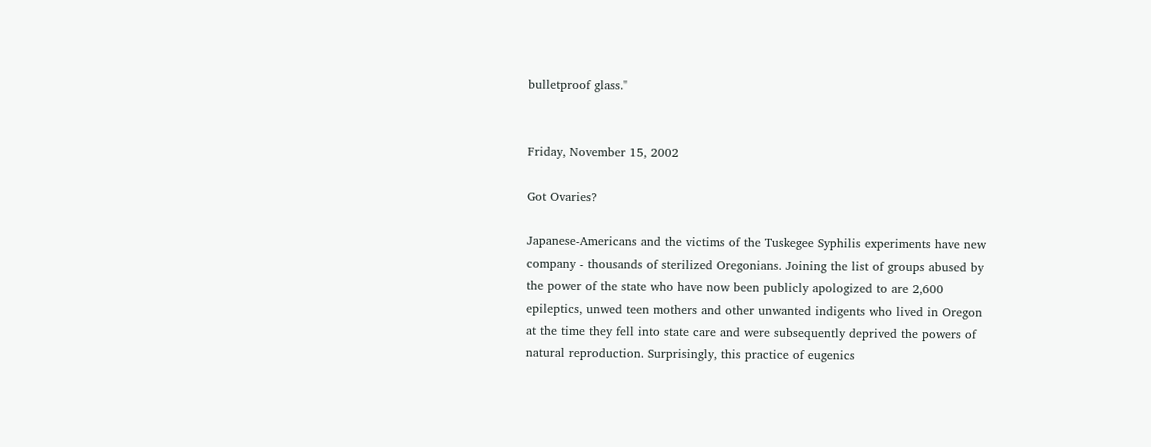bulletproof glass."


Friday, November 15, 2002

Got Ovaries?

Japanese-Americans and the victims of the Tuskegee Syphilis experiments have new company - thousands of sterilized Oregonians. Joining the list of groups abused by the power of the state who have now been publicly apologized to are 2,600 epileptics, unwed teen mothers and other unwanted indigents who lived in Oregon at the time they fell into state care and were subsequently deprived the powers of natural reproduction. Surprisingly, this practice of eugenics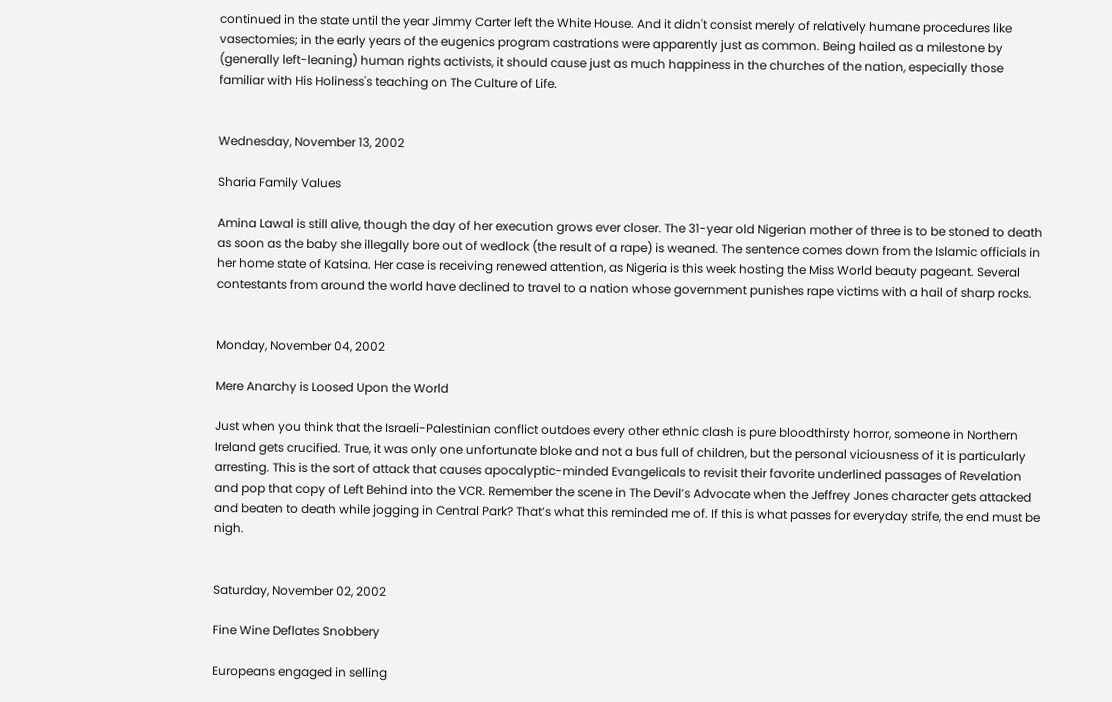continued in the state until the year Jimmy Carter left the White House. And it didn't consist merely of relatively humane procedures like vasectomies; in the early years of the eugenics program castrations were apparently just as common. Being hailed as a milestone by (generally left-leaning) human rights activists, it should cause just as much happiness in the churches of the nation, especially those familiar with His Holiness's teaching on The Culture of Life.


Wednesday, November 13, 2002

Sharia Family Values

Amina Lawal is still alive, though the day of her execution grows ever closer. The 31-year old Nigerian mother of three is to be stoned to death as soon as the baby she illegally bore out of wedlock (the result of a rape) is weaned. The sentence comes down from the Islamic officials in her home state of Katsina. Her case is receiving renewed attention, as Nigeria is this week hosting the Miss World beauty pageant. Several contestants from around the world have declined to travel to a nation whose government punishes rape victims with a hail of sharp rocks.


Monday, November 04, 2002

Mere Anarchy is Loosed Upon the World

Just when you think that the Israeli-Palestinian conflict outdoes every other ethnic clash is pure bloodthirsty horror, someone in Northern Ireland gets crucified. True, it was only one unfortunate bloke and not a bus full of children, but the personal viciousness of it is particularly arresting. This is the sort of attack that causes apocalyptic-minded Evangelicals to revisit their favorite underlined passages of Revelation and pop that copy of Left Behind into the VCR. Remember the scene in The Devil’s Advocate when the Jeffrey Jones character gets attacked and beaten to death while jogging in Central Park? That’s what this reminded me of. If this is what passes for everyday strife, the end must be nigh.


Saturday, November 02, 2002

Fine Wine Deflates Snobbery

Europeans engaged in selling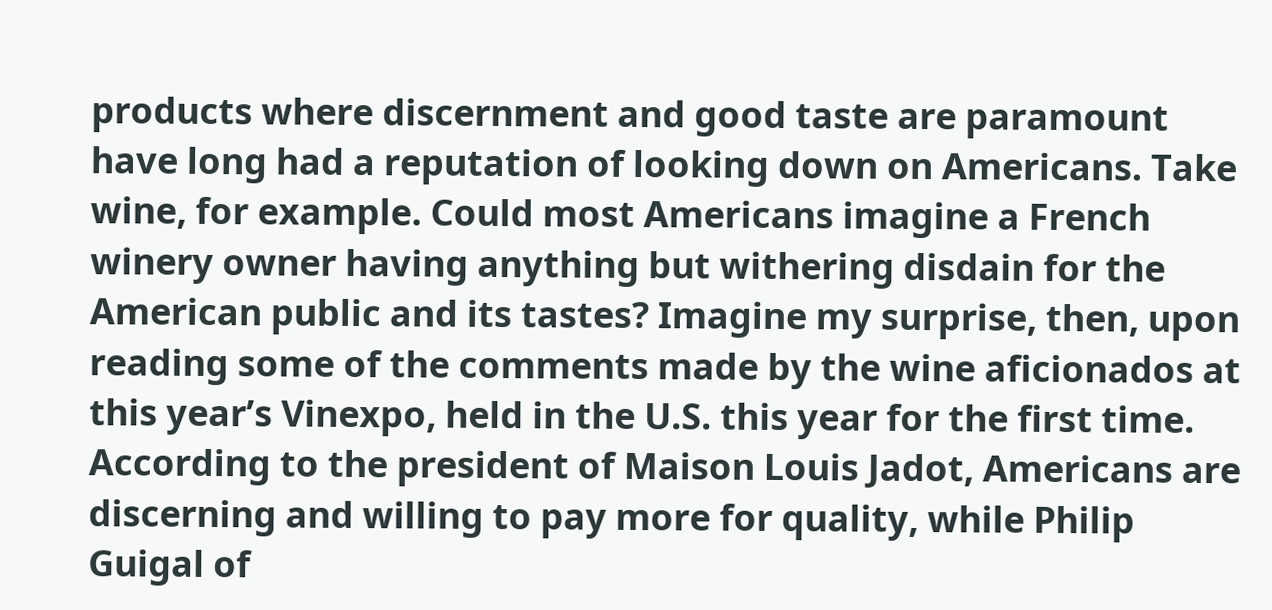products where discernment and good taste are paramount have long had a reputation of looking down on Americans. Take wine, for example. Could most Americans imagine a French winery owner having anything but withering disdain for the American public and its tastes? Imagine my surprise, then, upon reading some of the comments made by the wine aficionados at this year’s Vinexpo, held in the U.S. this year for the first time. According to the president of Maison Louis Jadot, Americans are discerning and willing to pay more for quality, while Philip Guigal of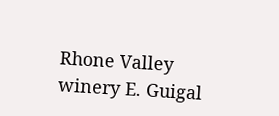Rhone Valley winery E. Guigal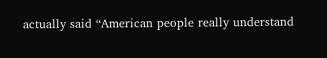actually said “American people really understand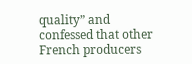quality” and confessed that other French producers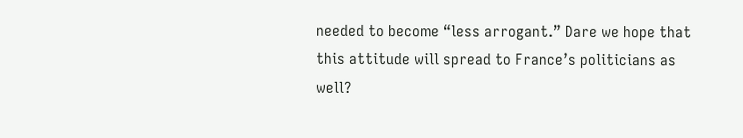needed to become “less arrogant.” Dare we hope that this attitude will spread to France’s politicians as well?